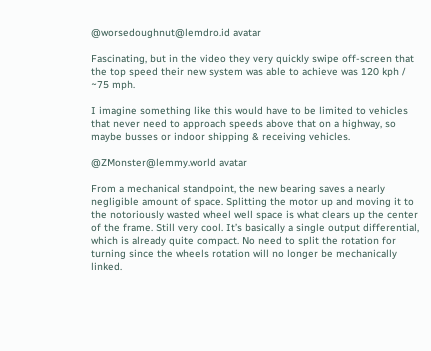@worsedoughnut@lemdro.id avatar

Fascinating, but in the video they very quickly swipe off-screen that the top speed their new system was able to achieve was 120 kph / ~75 mph.

I imagine something like this would have to be limited to vehicles that never need to approach speeds above that on a highway, so maybe busses or indoor shipping & receiving vehicles.

@ZMonster@lemmy.world avatar

From a mechanical standpoint, the new bearing saves a nearly negligible amount of space. Splitting the motor up and moving it to the notoriously wasted wheel well space is what clears up the center of the frame. Still very cool. It’s basically a single output differential, which is already quite compact. No need to split the rotation for turning since the wheels rotation will no longer be mechanically linked.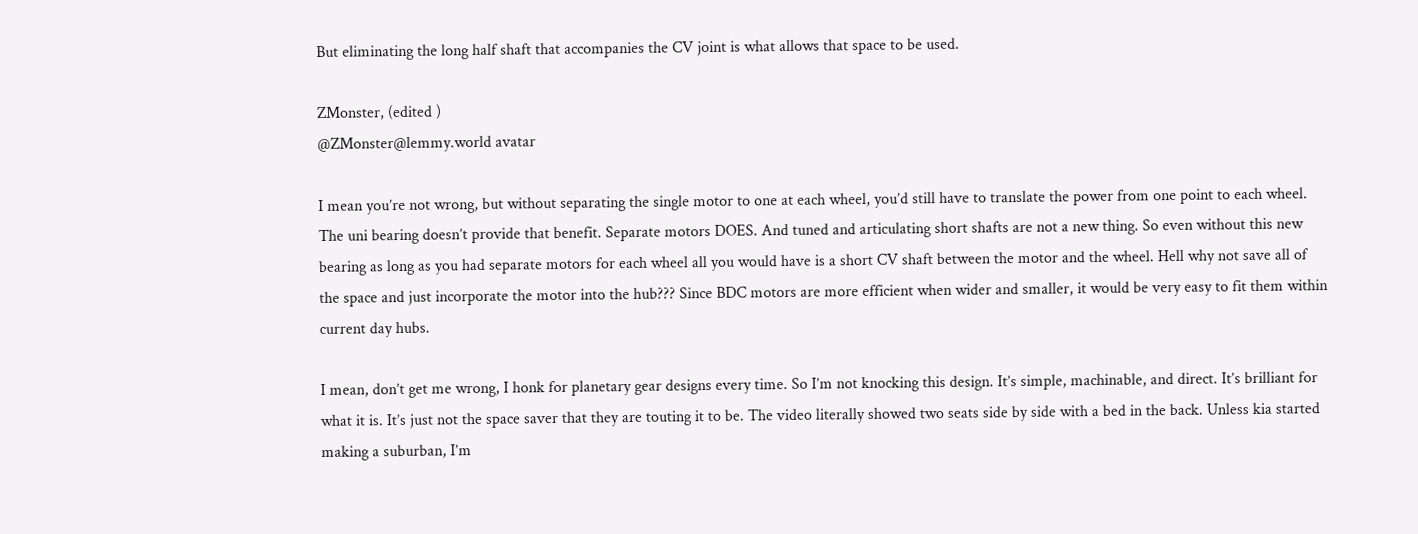But eliminating the long half shaft that accompanies the CV joint is what allows that space to be used.

ZMonster, (edited )
@ZMonster@lemmy.world avatar

I mean you’re not wrong, but without separating the single motor to one at each wheel, you’d still have to translate the power from one point to each wheel. The uni bearing doesn’t provide that benefit. Separate motors DOES. And tuned and articulating short shafts are not a new thing. So even without this new bearing as long as you had separate motors for each wheel all you would have is a short CV shaft between the motor and the wheel. Hell why not save all of the space and just incorporate the motor into the hub??? Since BDC motors are more efficient when wider and smaller, it would be very easy to fit them within current day hubs.

I mean, don’t get me wrong, I honk for planetary gear designs every time. So I’m not knocking this design. It’s simple, machinable, and direct. It’s brilliant for what it is. It’s just not the space saver that they are touting it to be. The video literally showed two seats side by side with a bed in the back. Unless kia started making a suburban, I’m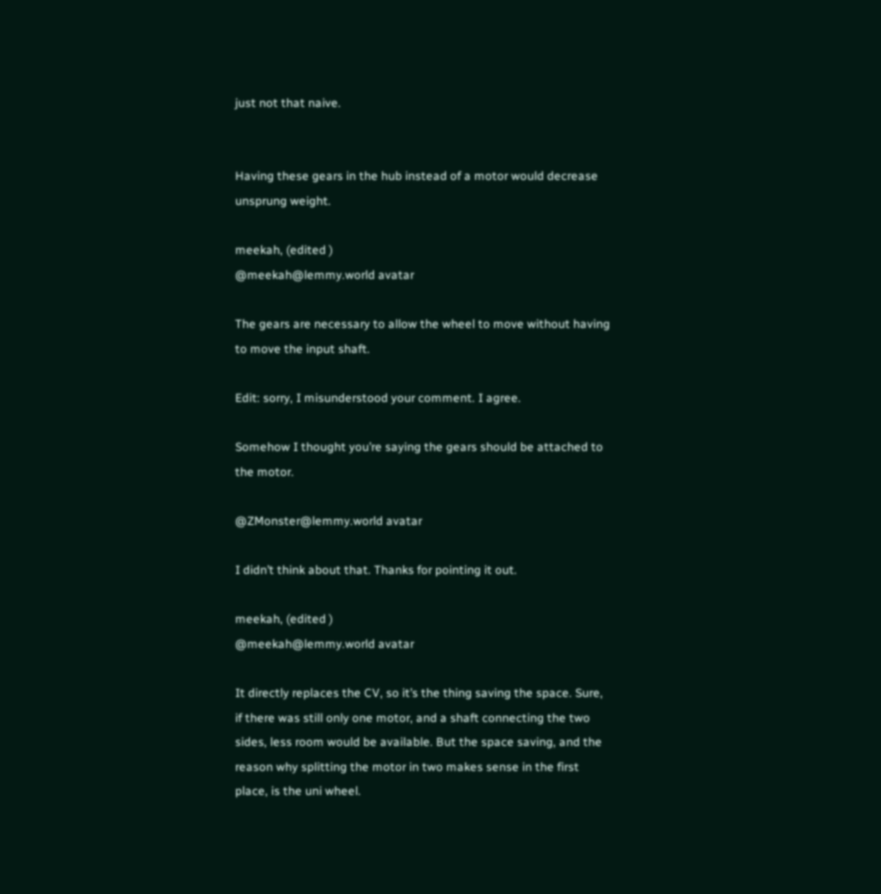just not that naive.


Having these gears in the hub instead of a motor would decrease unsprung weight.

meekah, (edited )
@meekah@lemmy.world avatar

The gears are necessary to allow the wheel to move without having to move the input shaft.

Edit: sorry, I misunderstood your comment. I agree.

Somehow I thought you’re saying the gears should be attached to the motor.

@ZMonster@lemmy.world avatar

I didn’t think about that. Thanks for pointing it out.

meekah, (edited )
@meekah@lemmy.world avatar

It directly replaces the CV, so it’s the thing saving the space. Sure, if there was still only one motor, and a shaft connecting the two sides, less room would be available. But the space saving, and the reason why splitting the motor in two makes sense in the first place, is the uni wheel.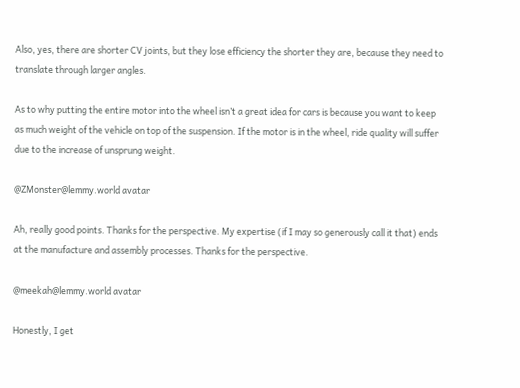Also, yes, there are shorter CV joints, but they lose efficiency the shorter they are, because they need to translate through larger angles.

As to why putting the entire motor into the wheel isn’t a great idea for cars is because you want to keep as much weight of the vehicle on top of the suspension. If the motor is in the wheel, ride quality will suffer due to the increase of unsprung weight.

@ZMonster@lemmy.world avatar

Ah, really good points. Thanks for the perspective. My expertise (if I may so generously call it that) ends at the manufacture and assembly processes. Thanks for the perspective.

@meekah@lemmy.world avatar

Honestly, I get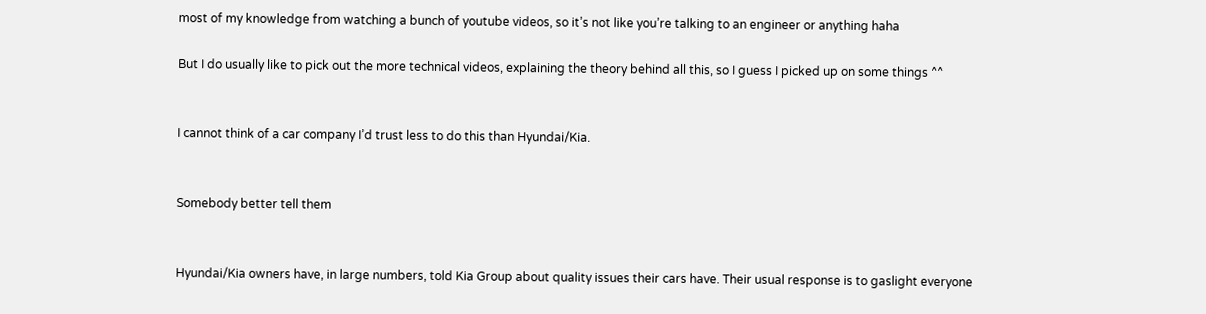most of my knowledge from watching a bunch of youtube videos, so it’s not like you’re talking to an engineer or anything haha

But I do usually like to pick out the more technical videos, explaining the theory behind all this, so I guess I picked up on some things ^^


I cannot think of a car company I’d trust less to do this than Hyundai/Kia.


Somebody better tell them


Hyundai/Kia owners have, in large numbers, told Kia Group about quality issues their cars have. Their usual response is to gaslight everyone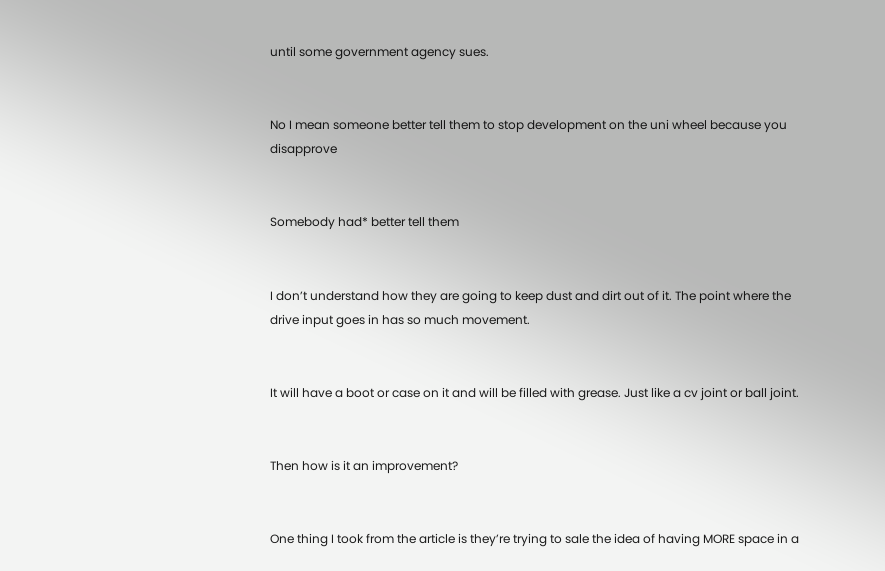until some government agency sues.


No I mean someone better tell them to stop development on the uni wheel because you disapprove


Somebody had* better tell them


I don’t understand how they are going to keep dust and dirt out of it. The point where the drive input goes in has so much movement.


It will have a boot or case on it and will be filled with grease. Just like a cv joint or ball joint.


Then how is it an improvement?


One thing I took from the article is they’re trying to sale the idea of having MORE space in a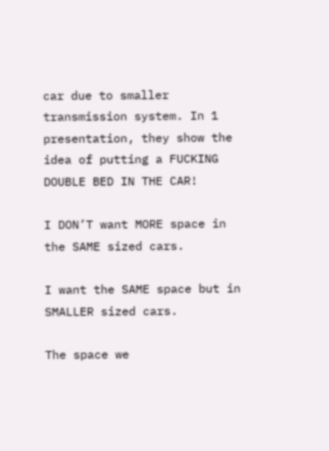car due to smaller transmission system. In 1 presentation, they show the idea of putting a FUCKING DOUBLE BED IN THE CAR!

I DON’T want MORE space in the SAME sized cars.

I want the SAME space but in SMALLER sized cars.

The space we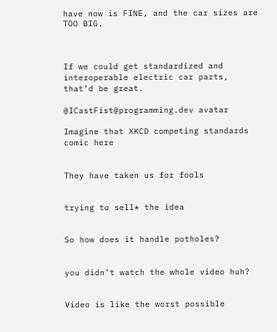have now is FINE, and the car sizes are TOO BIG.



If we could get standardized and interoperable electric car parts, that’d be great.

@ICastFist@programming.dev avatar

Imagine that XKCD competing standards comic here


They have taken us for fools


trying to sell* the idea


So how does it handle potholes?


you didn’t watch the whole video huh?


Video is like the worst possible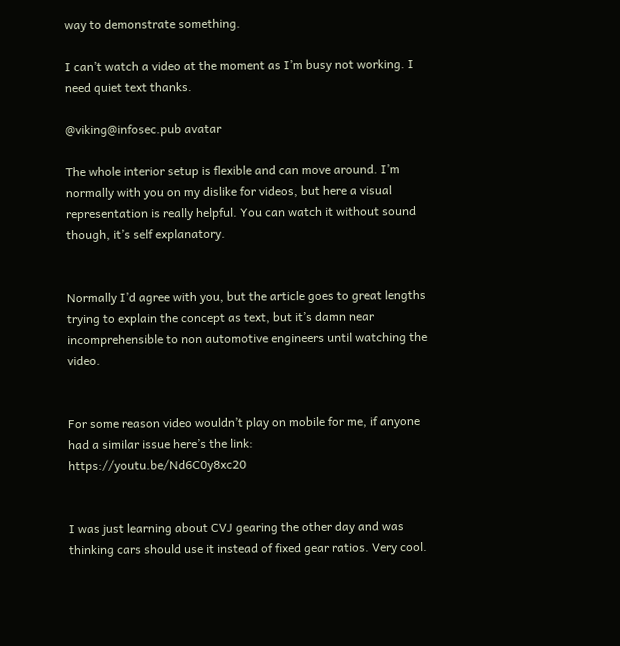way to demonstrate something.

I can’t watch a video at the moment as I’m busy not working. I need quiet text thanks.

@viking@infosec.pub avatar

The whole interior setup is flexible and can move around. I’m normally with you on my dislike for videos, but here a visual representation is really helpful. You can watch it without sound though, it’s self explanatory.


Normally I’d agree with you, but the article goes to great lengths trying to explain the concept as text, but it’s damn near incomprehensible to non automotive engineers until watching the video.


For some reason video wouldn’t play on mobile for me, if anyone had a similar issue here’s the link: https://youtu.be/Nd6C0y8xc20


I was just learning about CVJ gearing the other day and was thinking cars should use it instead of fixed gear ratios. Very cool.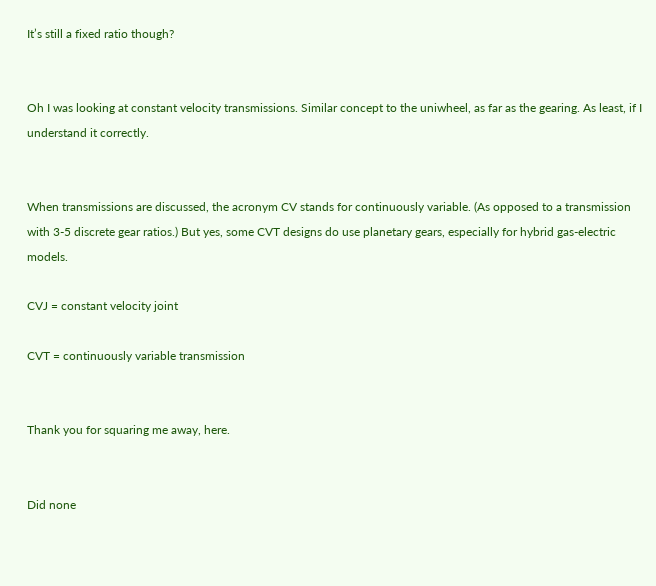It’s still a fixed ratio though?


Oh I was looking at constant velocity transmissions. Similar concept to the uniwheel, as far as the gearing. As least, if I understand it correctly.


When transmissions are discussed, the acronym CV stands for continuously variable. (As opposed to a transmission with 3-5 discrete gear ratios.) But yes, some CVT designs do use planetary gears, especially for hybrid gas-electric models.

CVJ = constant velocity joint

CVT = continuously variable transmission


Thank you for squaring me away, here.


Did none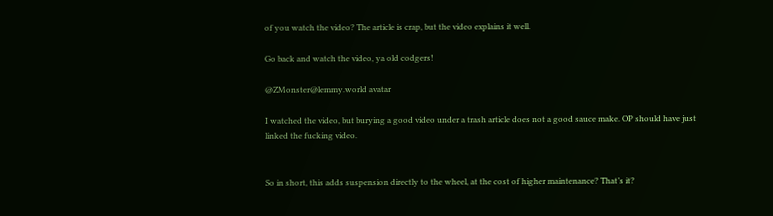of you watch the video? The article is crap, but the video explains it well.

Go back and watch the video, ya old codgers!

@ZMonster@lemmy.world avatar

I watched the video, but burying a good video under a trash article does not a good sauce make. OP should have just linked the fucking video.


So in short, this adds suspension directly to the wheel, at the cost of higher maintenance? That’s it?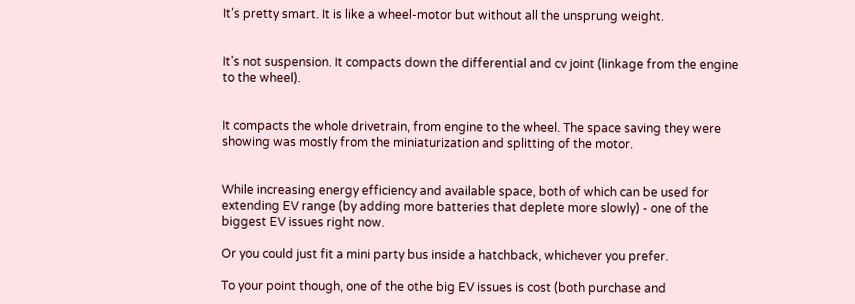It’s pretty smart. It is like a wheel-motor but without all the unsprung weight.


It’s not suspension. It compacts down the differential and cv joint (linkage from the engine to the wheel).


It compacts the whole drivetrain, from engine to the wheel. The space saving they were showing was mostly from the miniaturization and splitting of the motor.


While increasing energy efficiency and available space, both of which can be used for extending EV range (by adding more batteries that deplete more slowly) - one of the biggest EV issues right now.

Or you could just fit a mini party bus inside a hatchback, whichever you prefer.

To your point though, one of the othe big EV issues is cost (both purchase and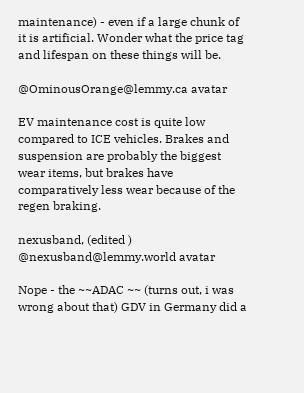maintenance) - even if a large chunk of it is artificial. Wonder what the price tag and lifespan on these things will be.

@OminousOrange@lemmy.ca avatar

EV maintenance cost is quite low compared to ICE vehicles. Brakes and suspension are probably the biggest wear items, but brakes have comparatively less wear because of the regen braking.

nexusband, (edited )
@nexusband@lemmy.world avatar

Nope - the ~~ADAC ~~ (turns out, i was wrong about that) GDV in Germany did a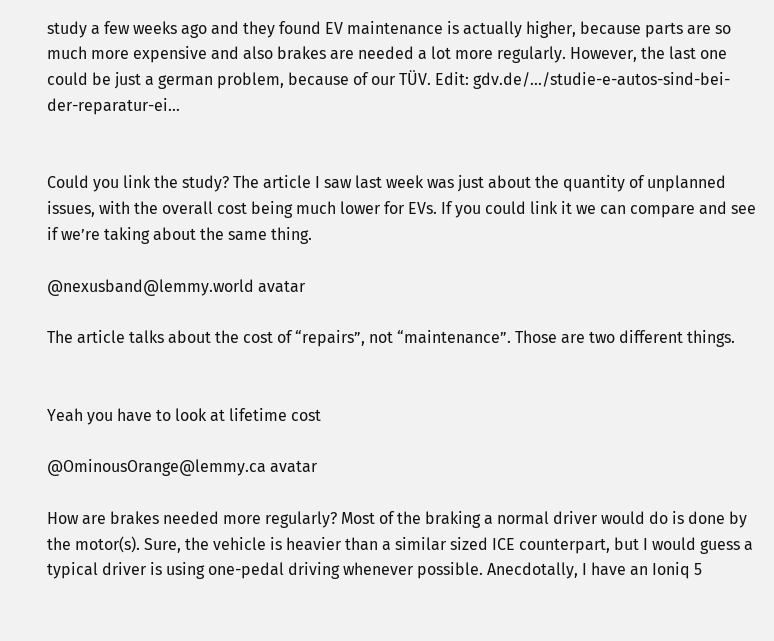study a few weeks ago and they found EV maintenance is actually higher, because parts are so much more expensive and also brakes are needed a lot more regularly. However, the last one could be just a german problem, because of our TÜV. Edit: gdv.de/…/studie-e-autos-sind-bei-der-reparatur-ei…


Could you link the study? The article I saw last week was just about the quantity of unplanned issues, with the overall cost being much lower for EVs. If you could link it we can compare and see if we’re taking about the same thing.

@nexusband@lemmy.world avatar

The article talks about the cost of “repairs”, not “maintenance”. Those are two different things.


Yeah you have to look at lifetime cost

@OminousOrange@lemmy.ca avatar

How are brakes needed more regularly? Most of the braking a normal driver would do is done by the motor(s). Sure, the vehicle is heavier than a similar sized ICE counterpart, but I would guess a typical driver is using one-pedal driving whenever possible. Anecdotally, I have an Ioniq 5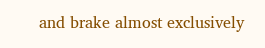and brake almost exclusively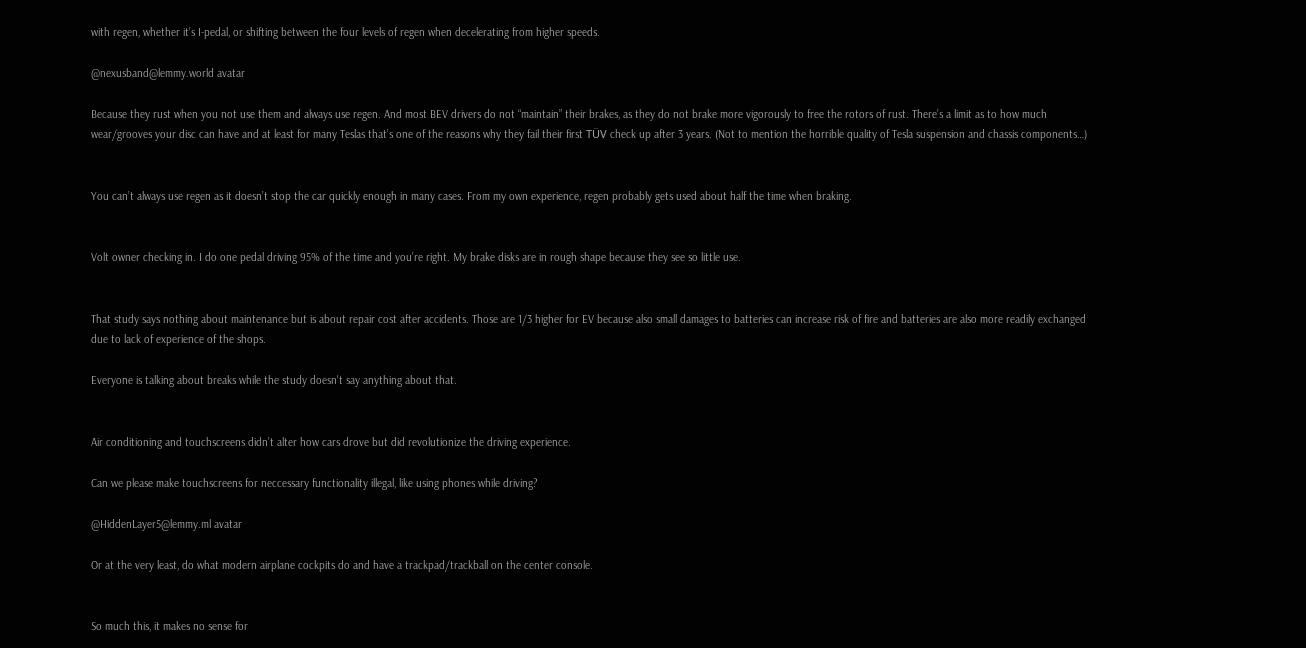with regen, whether it’s I-pedal, or shifting between the four levels of regen when decelerating from higher speeds.

@nexusband@lemmy.world avatar

Because they rust when you not use them and always use regen. And most BEV drivers do not “maintain” their brakes, as they do not brake more vigorously to free the rotors of rust. There’s a limit as to how much wear/grooves your disc can have and at least for many Teslas that’s one of the reasons why they fail their first TÜV check up after 3 years. (Not to mention the horrible quality of Tesla suspension and chassis components…)


You can’t always use regen as it doesn’t stop the car quickly enough in many cases. From my own experience, regen probably gets used about half the time when braking.


Volt owner checking in. I do one pedal driving 95% of the time and you’re right. My brake disks are in rough shape because they see so little use.


That study says nothing about maintenance but is about repair cost after accidents. Those are 1/3 higher for EV because also small damages to batteries can increase risk of fire and batteries are also more readily exchanged due to lack of experience of the shops.

Everyone is talking about breaks while the study doesn't say anything about that.


Air conditioning and touchscreens didn’t alter how cars drove but did revolutionize the driving experience.

Can we please make touchscreens for neccessary functionality illegal, like using phones while driving?

@HiddenLayer5@lemmy.ml avatar

Or at the very least, do what modern airplane cockpits do and have a trackpad/trackball on the center console.


So much this, it makes no sense for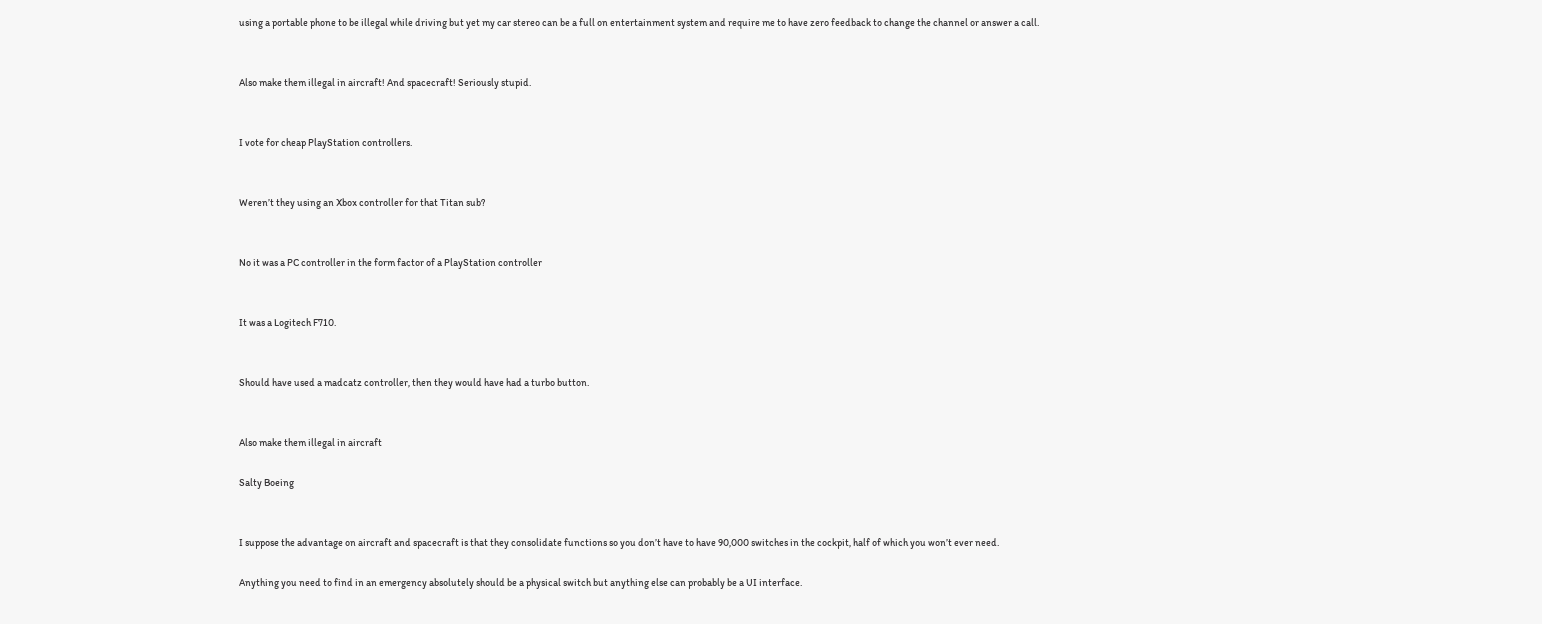using a portable phone to be illegal while driving but yet my car stereo can be a full on entertainment system and require me to have zero feedback to change the channel or answer a call.


Also make them illegal in aircraft! And spacecraft! Seriously stupid.


I vote for cheap PlayStation controllers.


Weren’t they using an Xbox controller for that Titan sub?


No it was a PC controller in the form factor of a PlayStation controller


It was a Logitech F710.


Should have used a madcatz controller, then they would have had a turbo button.


Also make them illegal in aircraft

Salty Boeing


I suppose the advantage on aircraft and spacecraft is that they consolidate functions so you don’t have to have 90,000 switches in the cockpit, half of which you won’t ever need.

Anything you need to find in an emergency absolutely should be a physical switch but anything else can probably be a UI interface.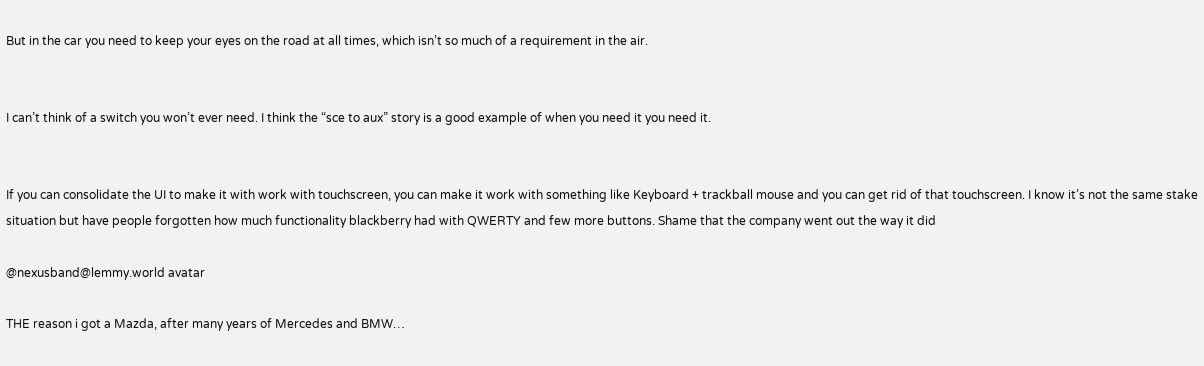But in the car you need to keep your eyes on the road at all times, which isn’t so much of a requirement in the air.


I can’t think of a switch you won’t ever need. I think the “sce to aux” story is a good example of when you need it you need it.


If you can consolidate the UI to make it with work with touchscreen, you can make it work with something like Keyboard + trackball mouse and you can get rid of that touchscreen. I know it’s not the same stake situation but have people forgotten how much functionality blackberry had with QWERTY and few more buttons. Shame that the company went out the way it did

@nexusband@lemmy.world avatar

THE reason i got a Mazda, after many years of Mercedes and BMW…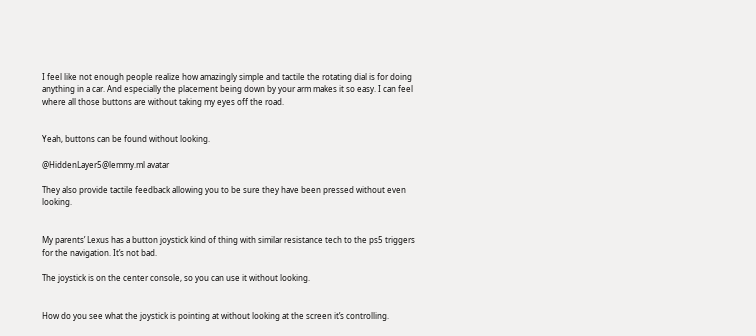I feel like not enough people realize how amazingly simple and tactile the rotating dial is for doing anything in a car. And especially the placement being down by your arm makes it so easy. I can feel where all those buttons are without taking my eyes off the road.


Yeah, buttons can be found without looking.

@HiddenLayer5@lemmy.ml avatar

They also provide tactile feedback allowing you to be sure they have been pressed without even looking.


My parents’ Lexus has a button joystick kind of thing with similar resistance tech to the ps5 triggers for the navigation. It’s not bad.

The joystick is on the center console, so you can use it without looking.


How do you see what the joystick is pointing at without looking at the screen it’s controlling.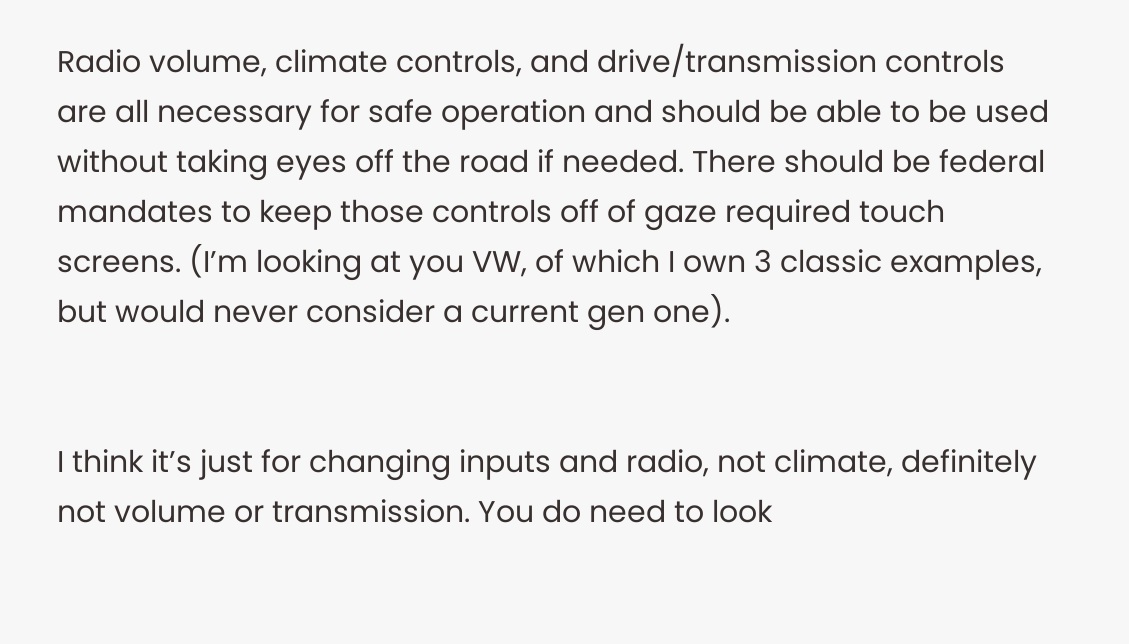Radio volume, climate controls, and drive/transmission controls are all necessary for safe operation and should be able to be used without taking eyes off the road if needed. There should be federal mandates to keep those controls off of gaze required touch screens. (I’m looking at you VW, of which I own 3 classic examples, but would never consider a current gen one).


I think it’s just for changing inputs and radio, not climate, definitely not volume or transmission. You do need to look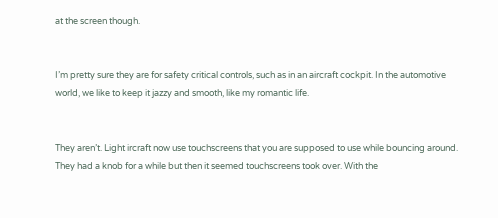at the screen though.


I’m pretty sure they are for safety critical controls, such as in an aircraft cockpit. In the automotive world, we like to keep it jazzy and smooth, like my romantic life.


They aren’t. Light ircraft now use touchscreens that you are supposed to use while bouncing around. They had a knob for a while but then it seemed touchscreens took over. With the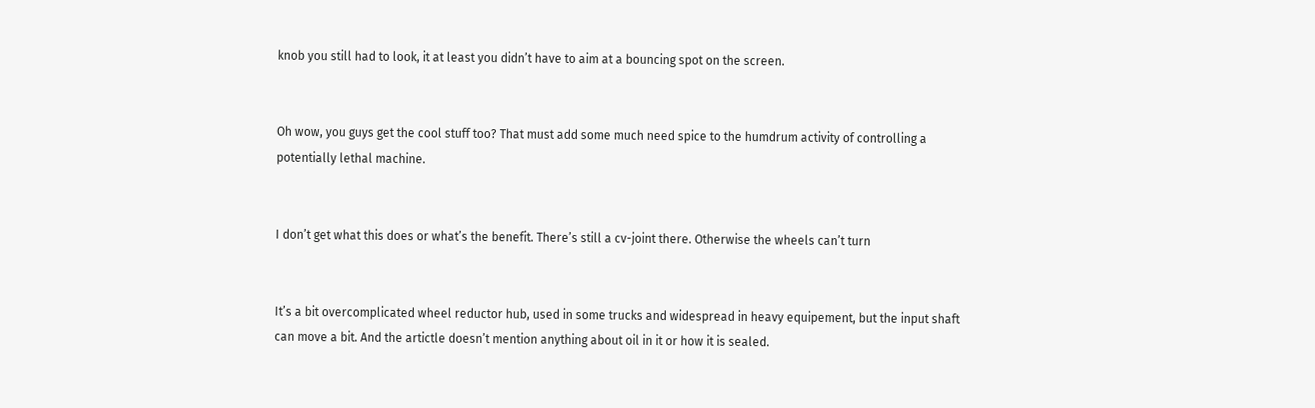knob you still had to look, it at least you didn’t have to aim at a bouncing spot on the screen.


Oh wow, you guys get the cool stuff too? That must add some much need spice to the humdrum activity of controlling a potentially lethal machine.


I don’t get what this does or what’s the benefit. There’s still a cv-joint there. Otherwise the wheels can’t turn


It’s a bit overcomplicated wheel reductor hub, used in some trucks and widespread in heavy equipement, but the input shaft can move a bit. And the artictle doesn’t mention anything about oil in it or how it is sealed.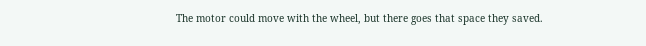The motor could move with the wheel, but there goes that space they saved.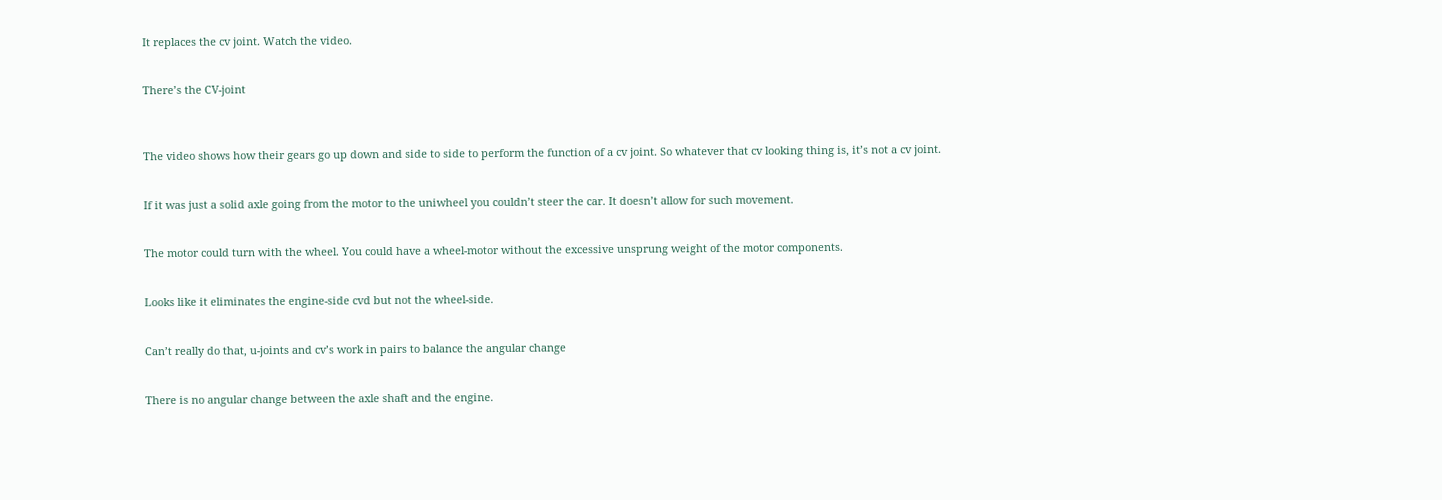It replaces the cv joint. Watch the video.


There’s the CV-joint



The video shows how their gears go up down and side to side to perform the function of a cv joint. So whatever that cv looking thing is, it’s not a cv joint.


If it was just a solid axle going from the motor to the uniwheel you couldn’t steer the car. It doesn’t allow for such movement.


The motor could turn with the wheel. You could have a wheel-motor without the excessive unsprung weight of the motor components.


Looks like it eliminates the engine-side cvd but not the wheel-side.


Can’t really do that, u-joints and cv’s work in pairs to balance the angular change


There is no angular change between the axle shaft and the engine.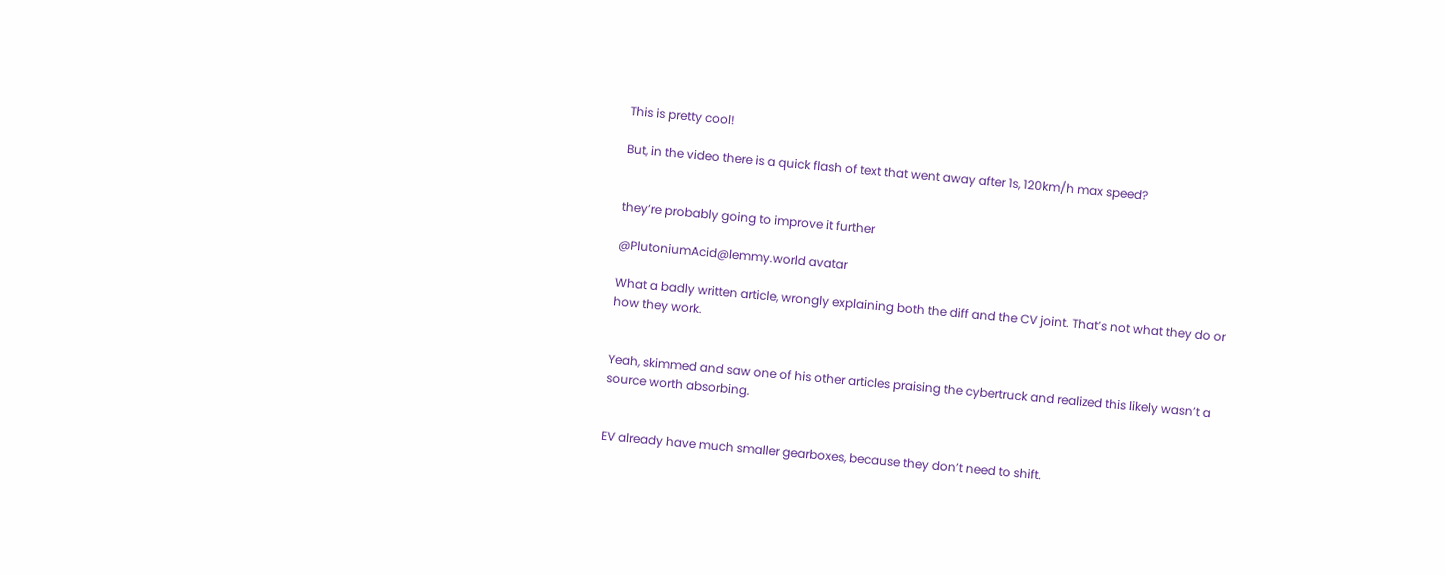This is pretty cool!

But, in the video there is a quick flash of text that went away after 1s, 120km/h max speed?


they’re probably going to improve it further

@PlutoniumAcid@lemmy.world avatar

What a badly written article, wrongly explaining both the diff and the CV joint. That’s not what they do or how they work.


Yeah, skimmed and saw one of his other articles praising the cybertruck and realized this likely wasn’t a source worth absorbing.


EV already have much smaller gearboxes, because they don’t need to shift.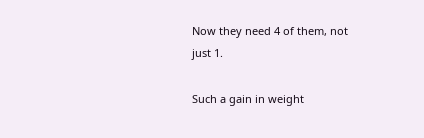Now they need 4 of them, not just 1.

Such a gain in weight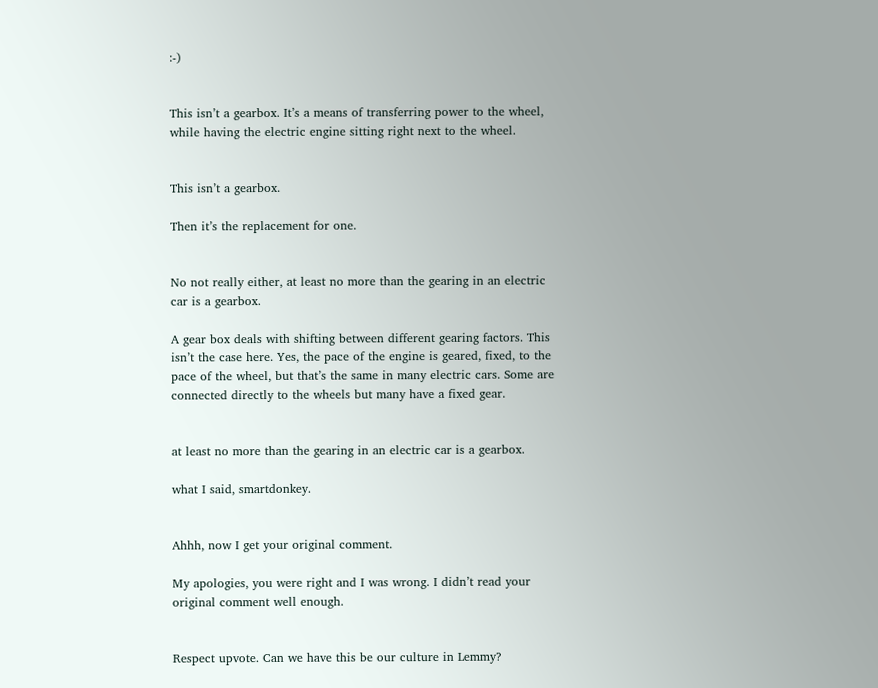:-)


This isn’t a gearbox. It’s a means of transferring power to the wheel, while having the electric engine sitting right next to the wheel.


This isn’t a gearbox.

Then it’s the replacement for one.


No not really either, at least no more than the gearing in an electric car is a gearbox.

A gear box deals with shifting between different gearing factors. This isn’t the case here. Yes, the pace of the engine is geared, fixed, to the pace of the wheel, but that’s the same in many electric cars. Some are connected directly to the wheels but many have a fixed gear.


at least no more than the gearing in an electric car is a gearbox.

what I said, smartdonkey.


Ahhh, now I get your original comment.

My apologies, you were right and I was wrong. I didn’t read your original comment well enough.


Respect upvote. Can we have this be our culture in Lemmy?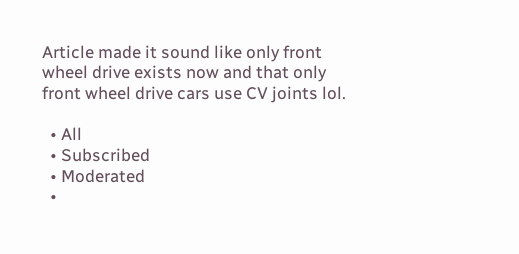Article made it sound like only front wheel drive exists now and that only front wheel drive cars use CV joints lol.

  • All
  • Subscribed
  • Moderated
  •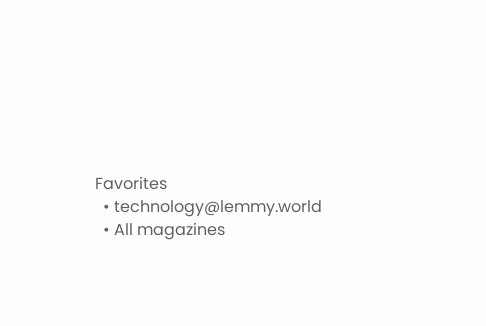Favorites
  • technology@lemmy.world
  • All magazines